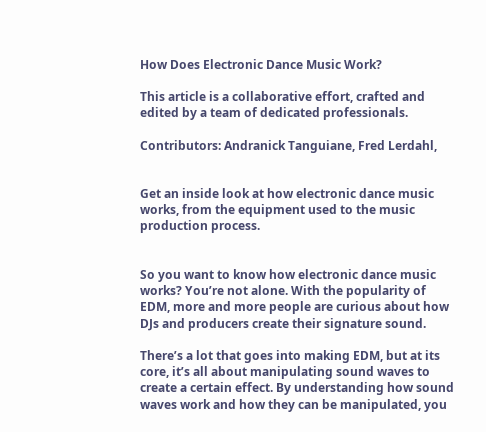How Does Electronic Dance Music Work?

This article is a collaborative effort, crafted and edited by a team of dedicated professionals.

Contributors: Andranick Tanguiane, Fred Lerdahl,


Get an inside look at how electronic dance music works, from the equipment used to the music production process.


So you want to know how electronic dance music works? You’re not alone. With the popularity of EDM, more and more people are curious about how DJs and producers create their signature sound.

There’s a lot that goes into making EDM, but at its core, it’s all about manipulating sound waves to create a certain effect. By understanding how sound waves work and how they can be manipulated, you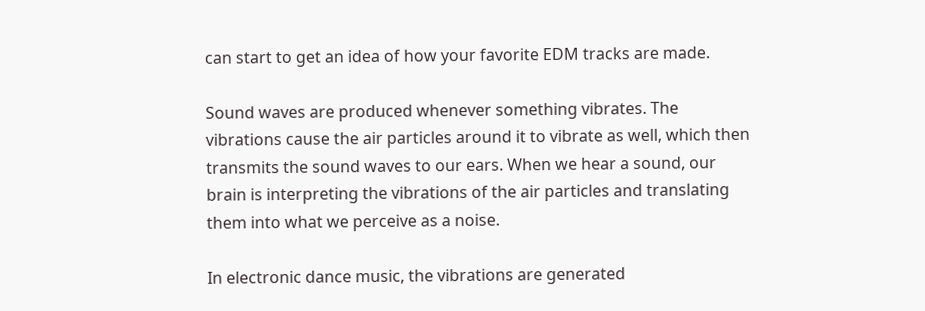can start to get an idea of how your favorite EDM tracks are made.

Sound waves are produced whenever something vibrates. The vibrations cause the air particles around it to vibrate as well, which then transmits the sound waves to our ears. When we hear a sound, our brain is interpreting the vibrations of the air particles and translating them into what we perceive as a noise.

In electronic dance music, the vibrations are generated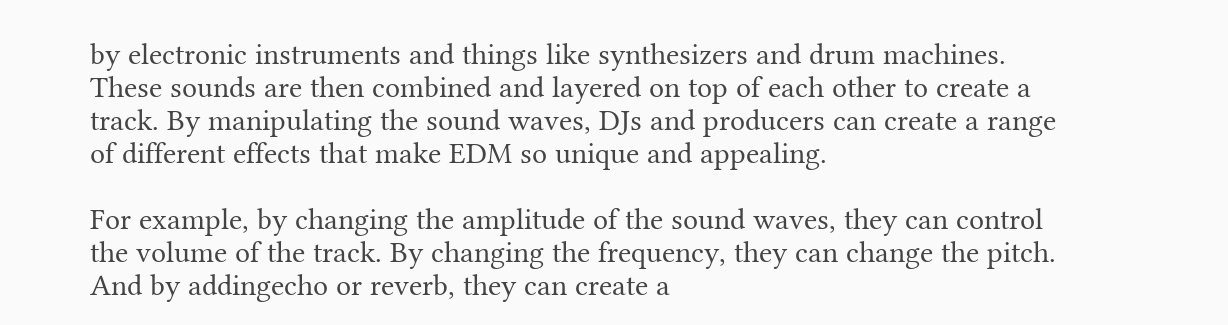by electronic instruments and things like synthesizers and drum machines. These sounds are then combined and layered on top of each other to create a track. By manipulating the sound waves, DJs and producers can create a range of different effects that make EDM so unique and appealing.

For example, by changing the amplitude of the sound waves, they can control the volume of the track. By changing the frequency, they can change the pitch. And by addingecho or reverb, they can create a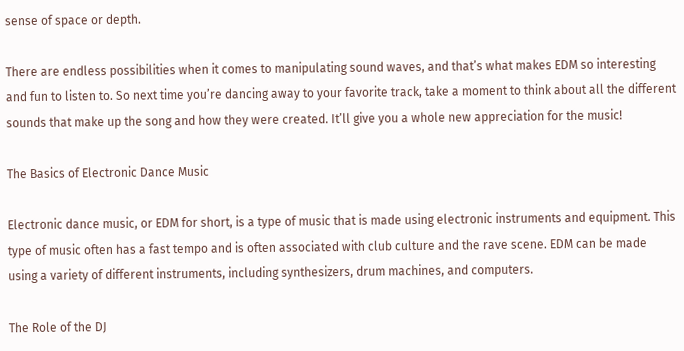sense of space or depth.

There are endless possibilities when it comes to manipulating sound waves, and that’s what makes EDM so interesting and fun to listen to. So next time you’re dancing away to your favorite track, take a moment to think about all the different sounds that make up the song and how they were created. It’ll give you a whole new appreciation for the music!

The Basics of Electronic Dance Music

Electronic dance music, or EDM for short, is a type of music that is made using electronic instruments and equipment. This type of music often has a fast tempo and is often associated with club culture and the rave scene. EDM can be made using a variety of different instruments, including synthesizers, drum machines, and computers.

The Role of the DJ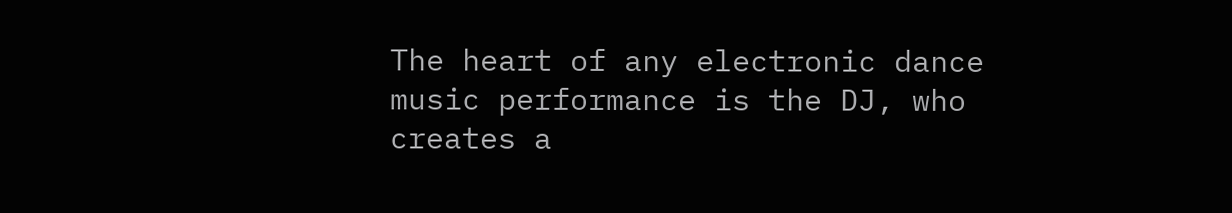The heart of any electronic dance music performance is the DJ, who creates a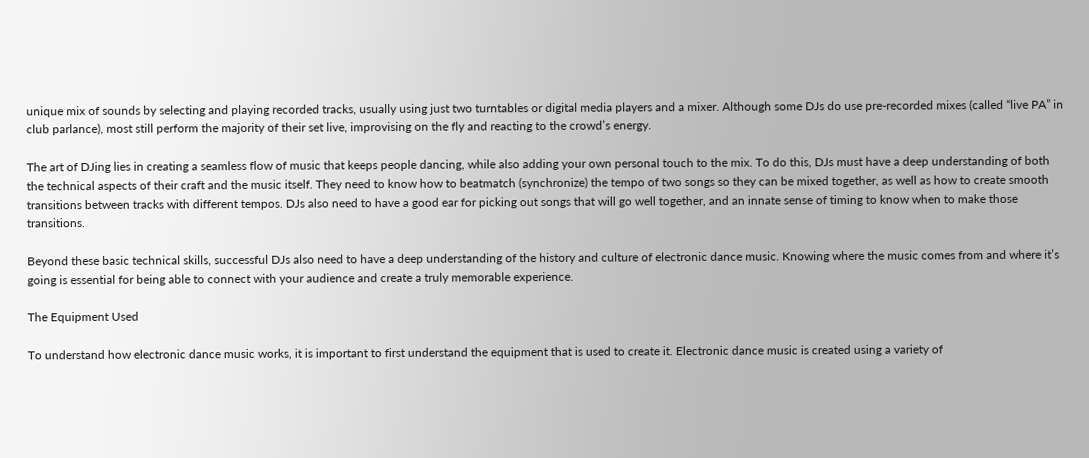unique mix of sounds by selecting and playing recorded tracks, usually using just two turntables or digital media players and a mixer. Although some DJs do use pre-recorded mixes (called “live PA” in club parlance), most still perform the majority of their set live, improvising on the fly and reacting to the crowd’s energy.

The art of DJing lies in creating a seamless flow of music that keeps people dancing, while also adding your own personal touch to the mix. To do this, DJs must have a deep understanding of both the technical aspects of their craft and the music itself. They need to know how to beatmatch (synchronize) the tempo of two songs so they can be mixed together, as well as how to create smooth transitions between tracks with different tempos. DJs also need to have a good ear for picking out songs that will go well together, and an innate sense of timing to know when to make those transitions.

Beyond these basic technical skills, successful DJs also need to have a deep understanding of the history and culture of electronic dance music. Knowing where the music comes from and where it’s going is essential for being able to connect with your audience and create a truly memorable experience.

The Equipment Used

To understand how electronic dance music works, it is important to first understand the equipment that is used to create it. Electronic dance music is created using a variety of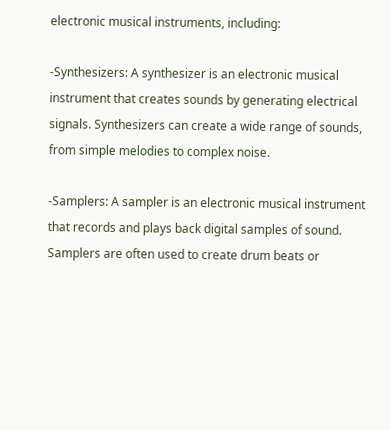electronic musical instruments, including:

-Synthesizers: A synthesizer is an electronic musical instrument that creates sounds by generating electrical signals. Synthesizers can create a wide range of sounds, from simple melodies to complex noise.

-Samplers: A sampler is an electronic musical instrument that records and plays back digital samples of sound. Samplers are often used to create drum beats or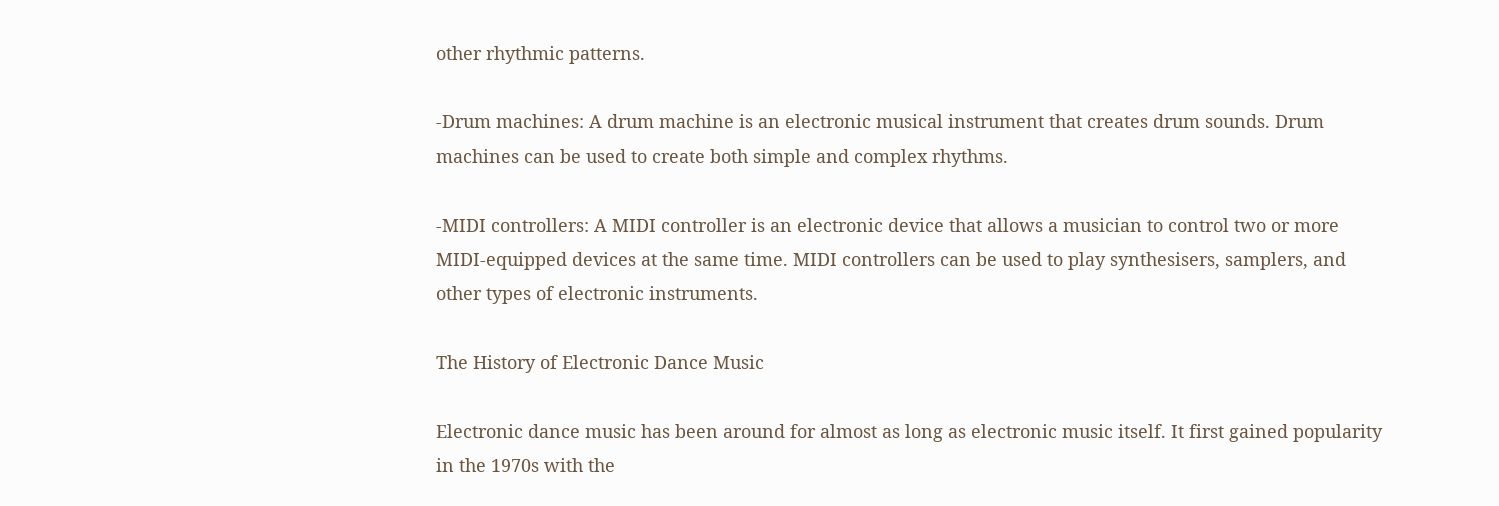other rhythmic patterns.

-Drum machines: A drum machine is an electronic musical instrument that creates drum sounds. Drum machines can be used to create both simple and complex rhythms.

-MIDI controllers: A MIDI controller is an electronic device that allows a musician to control two or more MIDI-equipped devices at the same time. MIDI controllers can be used to play synthesisers, samplers, and other types of electronic instruments.

The History of Electronic Dance Music

Electronic dance music has been around for almost as long as electronic music itself. It first gained popularity in the 1970s with the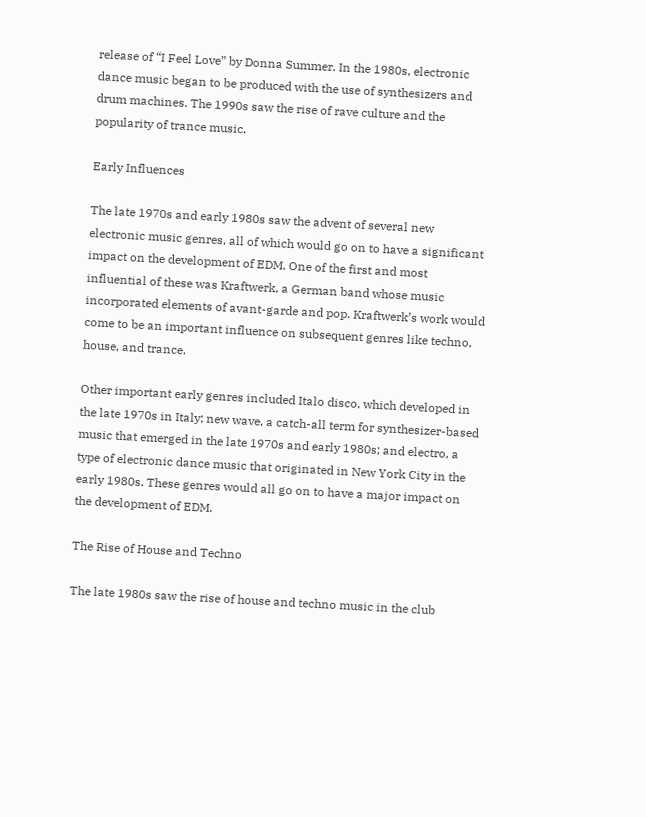release of “I Feel Love” by Donna Summer. In the 1980s, electronic dance music began to be produced with the use of synthesizers and drum machines. The 1990s saw the rise of rave culture and the popularity of trance music.

Early Influences

The late 1970s and early 1980s saw the advent of several new electronic music genres, all of which would go on to have a significant impact on the development of EDM. One of the first and most influential of these was Kraftwerk, a German band whose music incorporated elements of avant-garde and pop. Kraftwerk’s work would come to be an important influence on subsequent genres like techno, house, and trance.

Other important early genres included Italo disco, which developed in the late 1970s in Italy; new wave, a catch-all term for synthesizer-based music that emerged in the late 1970s and early 1980s; and electro, a type of electronic dance music that originated in New York City in the early 1980s. These genres would all go on to have a major impact on the development of EDM.

The Rise of House and Techno

The late 1980s saw the rise of house and techno music in the club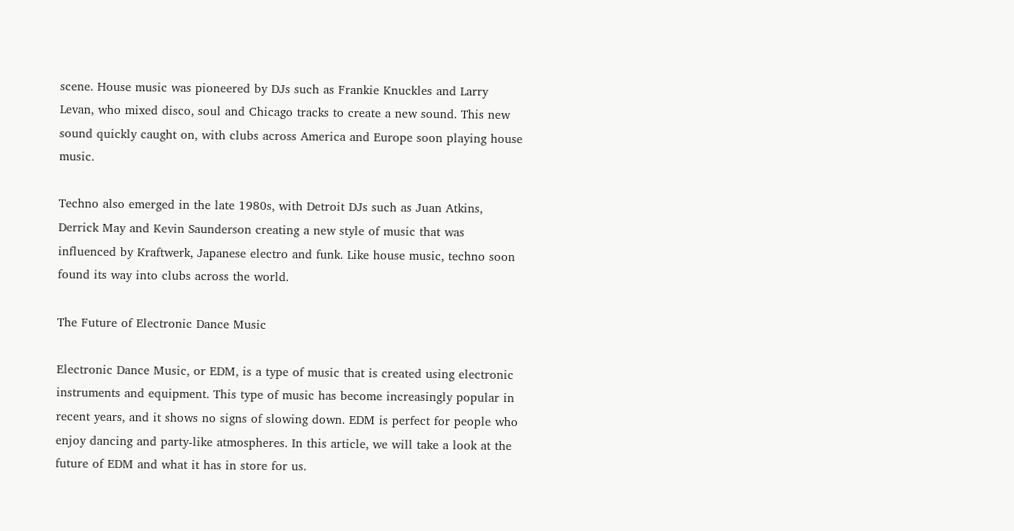scene. House music was pioneered by DJs such as Frankie Knuckles and Larry Levan, who mixed disco, soul and Chicago tracks to create a new sound. This new sound quickly caught on, with clubs across America and Europe soon playing house music.

Techno also emerged in the late 1980s, with Detroit DJs such as Juan Atkins, Derrick May and Kevin Saunderson creating a new style of music that was influenced by Kraftwerk, Japanese electro and funk. Like house music, techno soon found its way into clubs across the world.

The Future of Electronic Dance Music

Electronic Dance Music, or EDM, is a type of music that is created using electronic instruments and equipment. This type of music has become increasingly popular in recent years, and it shows no signs of slowing down. EDM is perfect for people who enjoy dancing and party-like atmospheres. In this article, we will take a look at the future of EDM and what it has in store for us.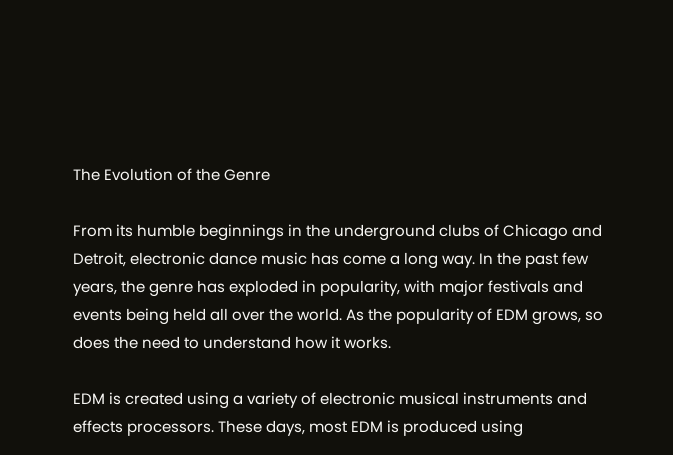The Evolution of the Genre

From its humble beginnings in the underground clubs of Chicago and Detroit, electronic dance music has come a long way. In the past few years, the genre has exploded in popularity, with major festivals and events being held all over the world. As the popularity of EDM grows, so does the need to understand how it works.

EDM is created using a variety of electronic musical instruments and effects processors. These days, most EDM is produced using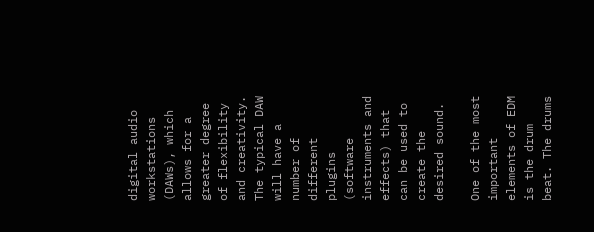digital audio workstations (DAWs), which allows for a greater degree of flexibility and creativity. The typical DAW will have a number of different plugins (software instruments and effects) that can be used to create the desired sound.

One of the most important elements of EDM is the drum beat. The drums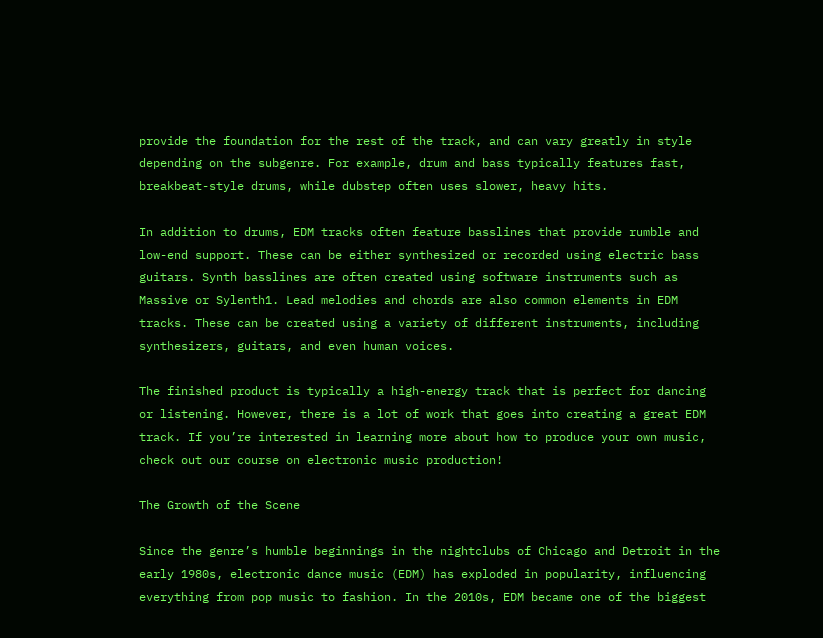provide the foundation for the rest of the track, and can vary greatly in style depending on the subgenre. For example, drum and bass typically features fast, breakbeat-style drums, while dubstep often uses slower, heavy hits.

In addition to drums, EDM tracks often feature basslines that provide rumble and low-end support. These can be either synthesized or recorded using electric bass guitars. Synth basslines are often created using software instruments such as Massive or Sylenth1. Lead melodies and chords are also common elements in EDM tracks. These can be created using a variety of different instruments, including synthesizers, guitars, and even human voices.

The finished product is typically a high-energy track that is perfect for dancing or listening. However, there is a lot of work that goes into creating a great EDM track. If you’re interested in learning more about how to produce your own music, check out our course on electronic music production!

The Growth of the Scene

Since the genre’s humble beginnings in the nightclubs of Chicago and Detroit in the early 1980s, electronic dance music (EDM) has exploded in popularity, influencing everything from pop music to fashion. In the 2010s, EDM became one of the biggest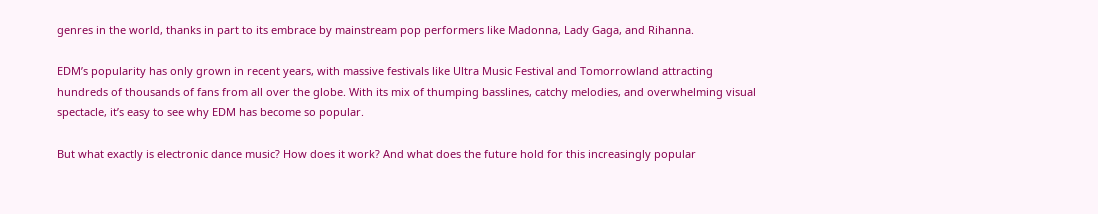genres in the world, thanks in part to its embrace by mainstream pop performers like Madonna, Lady Gaga, and Rihanna.

EDM’s popularity has only grown in recent years, with massive festivals like Ultra Music Festival and Tomorrowland attracting hundreds of thousands of fans from all over the globe. With its mix of thumping basslines, catchy melodies, and overwhelming visual spectacle, it’s easy to see why EDM has become so popular.

But what exactly is electronic dance music? How does it work? And what does the future hold for this increasingly popular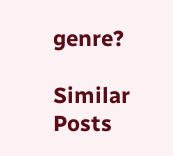genre?

Similar Posts